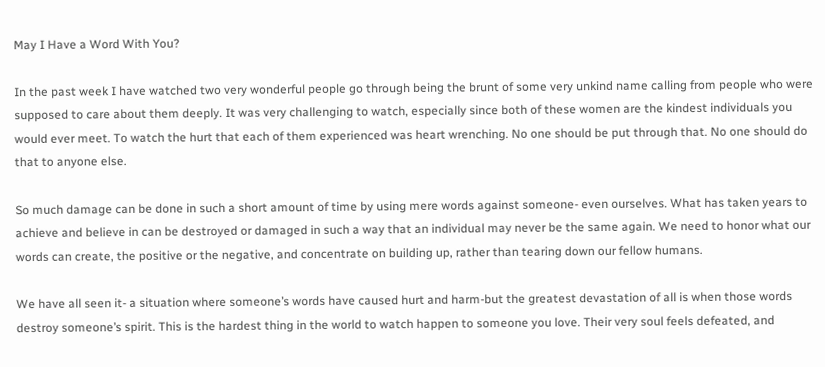May I Have a Word With You?

In the past week I have watched two very wonderful people go through being the brunt of some very unkind name calling from people who were supposed to care about them deeply. It was very challenging to watch, especially since both of these women are the kindest individuals you would ever meet. To watch the hurt that each of them experienced was heart wrenching. No one should be put through that. No one should do that to anyone else.

So much damage can be done in such a short amount of time by using mere words against someone- even ourselves. What has taken years to achieve and believe in can be destroyed or damaged in such a way that an individual may never be the same again. We need to honor what our words can create, the positive or the negative, and concentrate on building up, rather than tearing down our fellow humans.

We have all seen it- a situation where someone’s words have caused hurt and harm-but the greatest devastation of all is when those words destroy someone’s spirit. This is the hardest thing in the world to watch happen to someone you love. Their very soul feels defeated, and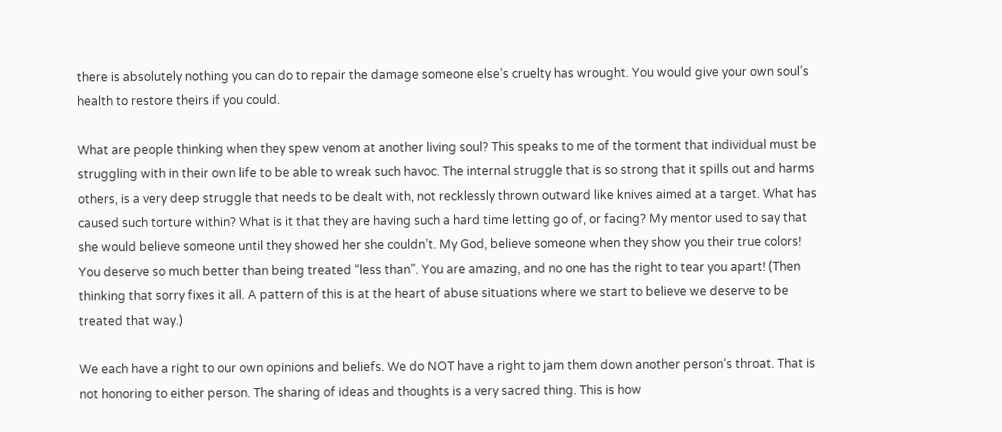there is absolutely nothing you can do to repair the damage someone else’s cruelty has wrought. You would give your own soul’s health to restore theirs if you could.

What are people thinking when they spew venom at another living soul? This speaks to me of the torment that individual must be struggling with in their own life to be able to wreak such havoc. The internal struggle that is so strong that it spills out and harms others, is a very deep struggle that needs to be dealt with, not recklessly thrown outward like knives aimed at a target. What has caused such torture within? What is it that they are having such a hard time letting go of, or facing? My mentor used to say that she would believe someone until they showed her she couldn’t. My God, believe someone when they show you their true colors! You deserve so much better than being treated “less than”. You are amazing, and no one has the right to tear you apart! (Then thinking that sorry fixes it all. A pattern of this is at the heart of abuse situations where we start to believe we deserve to be treated that way.)

We each have a right to our own opinions and beliefs. We do NOT have a right to jam them down another person’s throat. That is not honoring to either person. The sharing of ideas and thoughts is a very sacred thing. This is how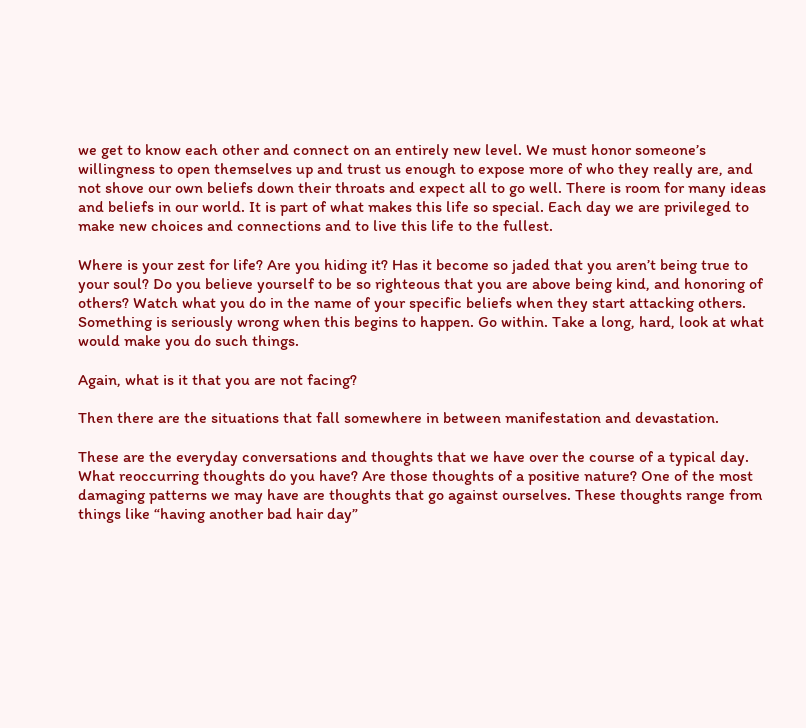we get to know each other and connect on an entirely new level. We must honor someone’s willingness to open themselves up and trust us enough to expose more of who they really are, and not shove our own beliefs down their throats and expect all to go well. There is room for many ideas and beliefs in our world. It is part of what makes this life so special. Each day we are privileged to make new choices and connections and to live this life to the fullest.

Where is your zest for life? Are you hiding it? Has it become so jaded that you aren’t being true to your soul? Do you believe yourself to be so righteous that you are above being kind, and honoring of others? Watch what you do in the name of your specific beliefs when they start attacking others. Something is seriously wrong when this begins to happen. Go within. Take a long, hard, look at what would make you do such things.

Again, what is it that you are not facing?

Then there are the situations that fall somewhere in between manifestation and devastation.

These are the everyday conversations and thoughts that we have over the course of a typical day. What reoccurring thoughts do you have? Are those thoughts of a positive nature? One of the most damaging patterns we may have are thoughts that go against ourselves. These thoughts range from things like “having another bad hair day”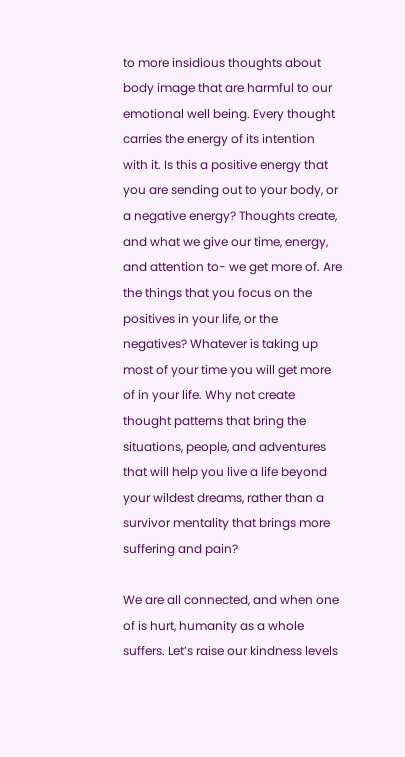to more insidious thoughts about body image that are harmful to our emotional well being. Every thought carries the energy of its intention with it. Is this a positive energy that you are sending out to your body, or a negative energy? Thoughts create, and what we give our time, energy, and attention to- we get more of. Are the things that you focus on the positives in your life, or the negatives? Whatever is taking up most of your time you will get more of in your life. Why not create thought patterns that bring the situations, people, and adventures that will help you live a life beyond your wildest dreams, rather than a survivor mentality that brings more suffering and pain?

We are all connected, and when one of is hurt, humanity as a whole suffers. Let’s raise our kindness levels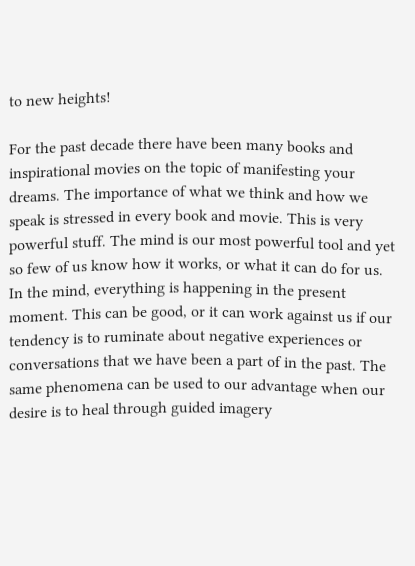to new heights!

For the past decade there have been many books and inspirational movies on the topic of manifesting your dreams. The importance of what we think and how we speak is stressed in every book and movie. This is very powerful stuff. The mind is our most powerful tool and yet so few of us know how it works, or what it can do for us. In the mind, everything is happening in the present moment. This can be good, or it can work against us if our tendency is to ruminate about negative experiences or conversations that we have been a part of in the past. The same phenomena can be used to our advantage when our desire is to heal through guided imagery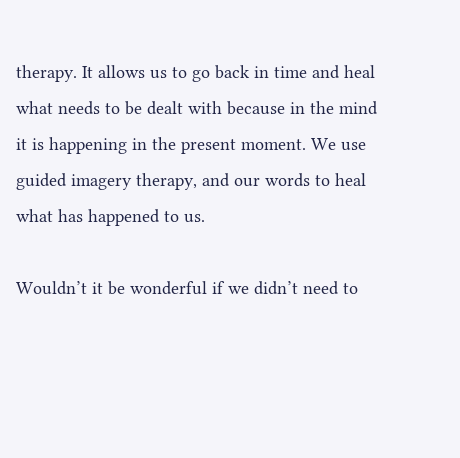therapy. It allows us to go back in time and heal what needs to be dealt with because in the mind it is happening in the present moment. We use guided imagery therapy, and our words to heal what has happened to us.

Wouldn’t it be wonderful if we didn’t need to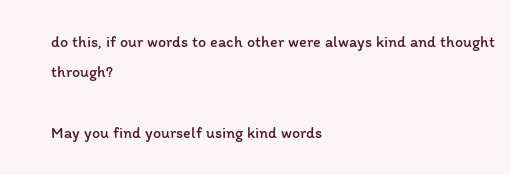do this, if our words to each other were always kind and thought through?

May you find yourself using kind words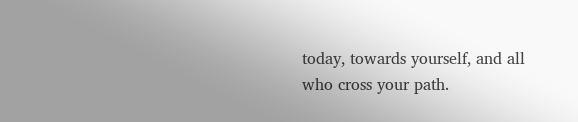today, towards yourself, and all who cross your path.